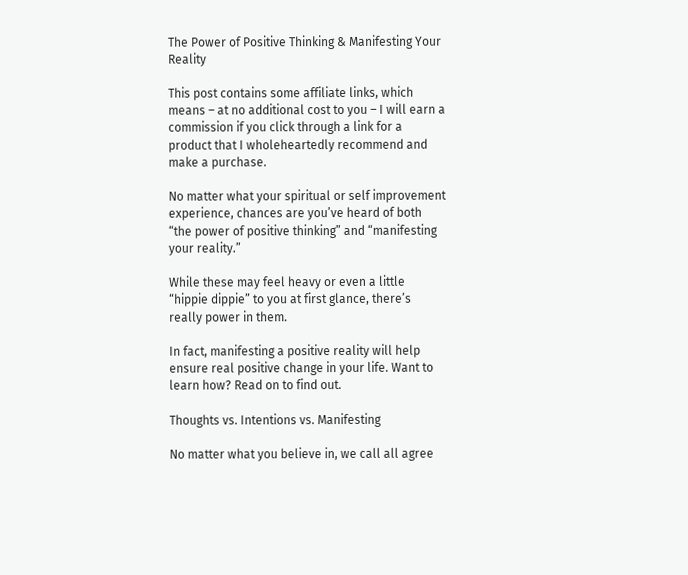The Power of Positive Thinking & Manifesting Your Reality

This post contains some affiliate links, which means – at no additional cost to you – I will earn a commission if you click through a link for a product that I wholeheartedly recommend and make a purchase.

No matter what your spiritual or self improvement experience, chances are you’ve heard of both “the power of positive thinking” and “manifesting your reality.”

While these may feel heavy or even a little “hippie dippie” to you at first glance, there’s really power in them.

In fact, manifesting a positive reality will help ensure real positive change in your life. Want to learn how? Read on to find out.

Thoughts vs. Intentions vs. Manifesting

No matter what you believe in, we call all agree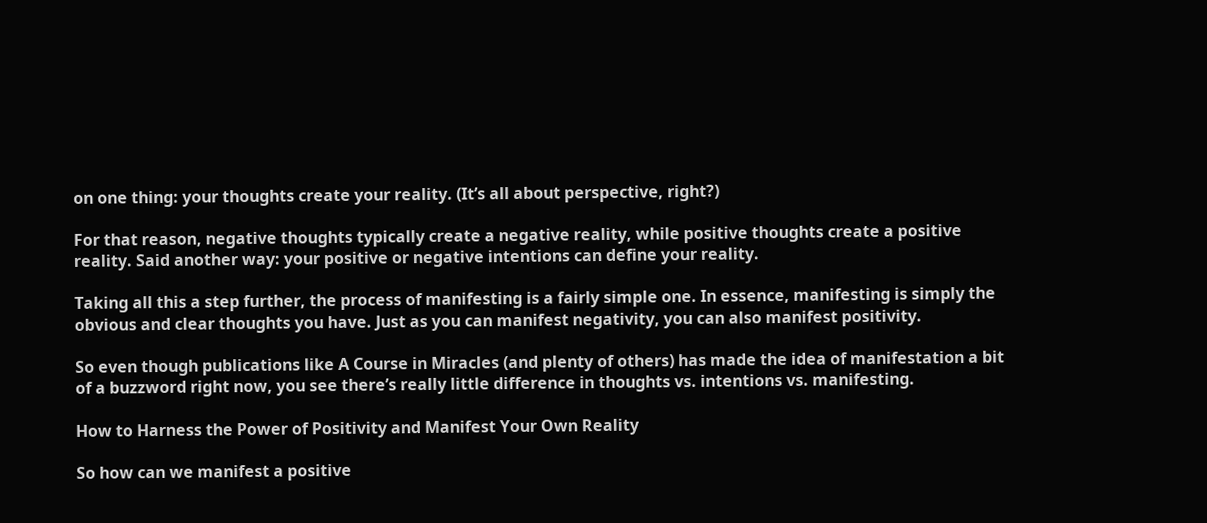on one thing: your thoughts create your reality. (It’s all about perspective, right?)

For that reason, negative thoughts typically create a negative reality, while positive thoughts create a positive reality. Said another way: your positive or negative intentions can define your reality.

Taking all this a step further, the process of manifesting is a fairly simple one. In essence, manifesting is simply the obvious and clear thoughts you have. Just as you can manifest negativity, you can also manifest positivity.

So even though publications like A Course in Miracles (and plenty of others) has made the idea of manifestation a bit of a buzzword right now, you see there’s really little difference in thoughts vs. intentions vs. manifesting.

How to Harness the Power of Positivity and Manifest Your Own Reality

So how can we manifest a positive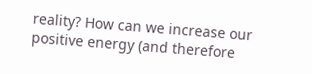reality? How can we increase our positive energy (and therefore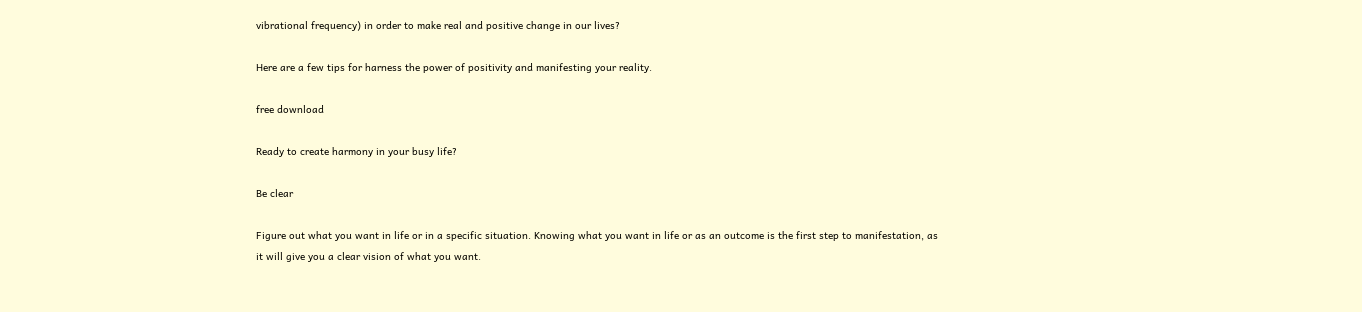vibrational frequency) in order to make real and positive change in our lives?

Here are a few tips for harness the power of positivity and manifesting your reality.

free download

Ready to create harmony in your busy life?

Be clear

Figure out what you want in life or in a specific situation. Knowing what you want in life or as an outcome is the first step to manifestation, as it will give you a clear vision of what you want.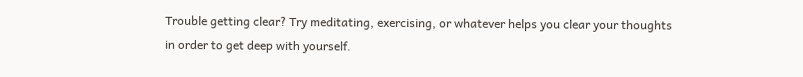Trouble getting clear? Try meditating, exercising, or whatever helps you clear your thoughts in order to get deep with yourself.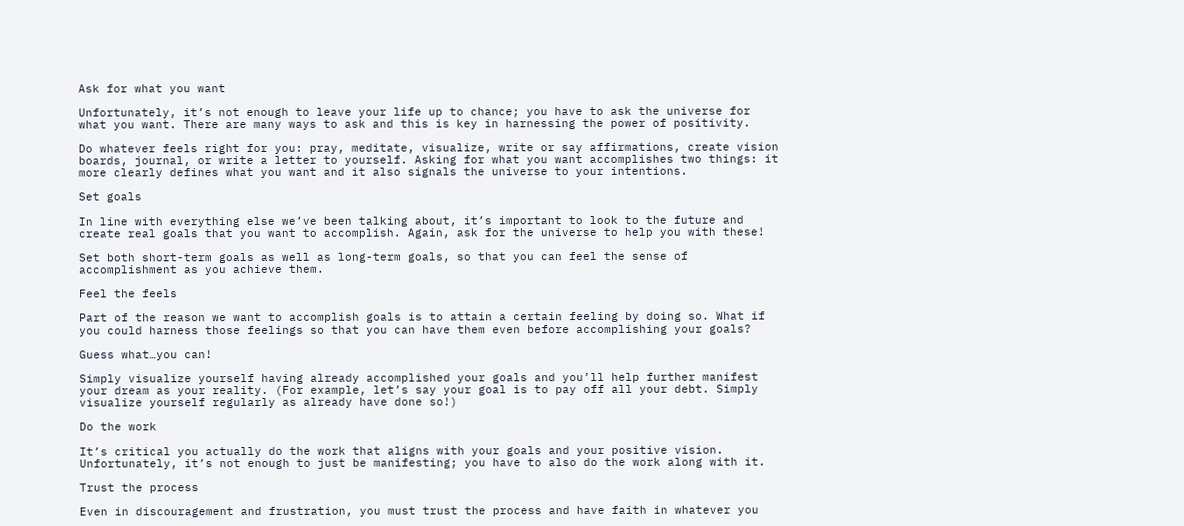Ask for what you want

Unfortunately, it’s not enough to leave your life up to chance; you have to ask the universe for what you want. There are many ways to ask and this is key in harnessing the power of positivity.

Do whatever feels right for you: pray, meditate, visualize, write or say affirmations, create vision boards, journal, or write a letter to yourself. Asking for what you want accomplishes two things: it more clearly defines what you want and it also signals the universe to your intentions.

Set goals

In line with everything else we’ve been talking about, it’s important to look to the future and create real goals that you want to accomplish. Again, ask for the universe to help you with these!

Set both short-term goals as well as long-term goals, so that you can feel the sense of accomplishment as you achieve them.

Feel the feels

Part of the reason we want to accomplish goals is to attain a certain feeling by doing so. What if you could harness those feelings so that you can have them even before accomplishing your goals?

Guess what…you can!

Simply visualize yourself having already accomplished your goals and you’ll help further manifest your dream as your reality. (For example, let’s say your goal is to pay off all your debt. Simply visualize yourself regularly as already have done so!)

Do the work

It’s critical you actually do the work that aligns with your goals and your positive vision. Unfortunately, it’s not enough to just be manifesting; you have to also do the work along with it.

Trust the process

Even in discouragement and frustration, you must trust the process and have faith in whatever you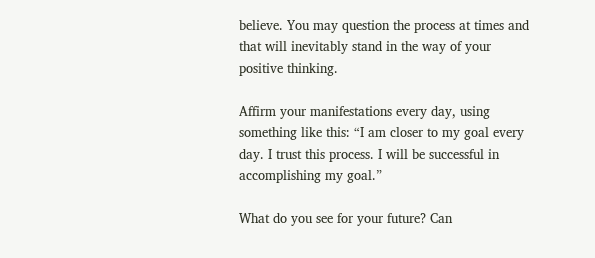believe. You may question the process at times and that will inevitably stand in the way of your positive thinking.

Affirm your manifestations every day, using something like this: “I am closer to my goal every day. I trust this process. I will be successful in accomplishing my goal.”

What do you see for your future? Can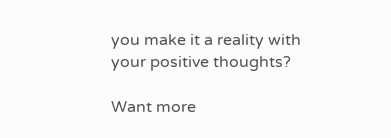you make it a reality with your positive thoughts?

Want more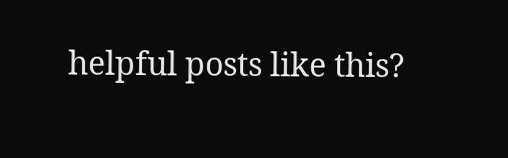helpful posts like this?